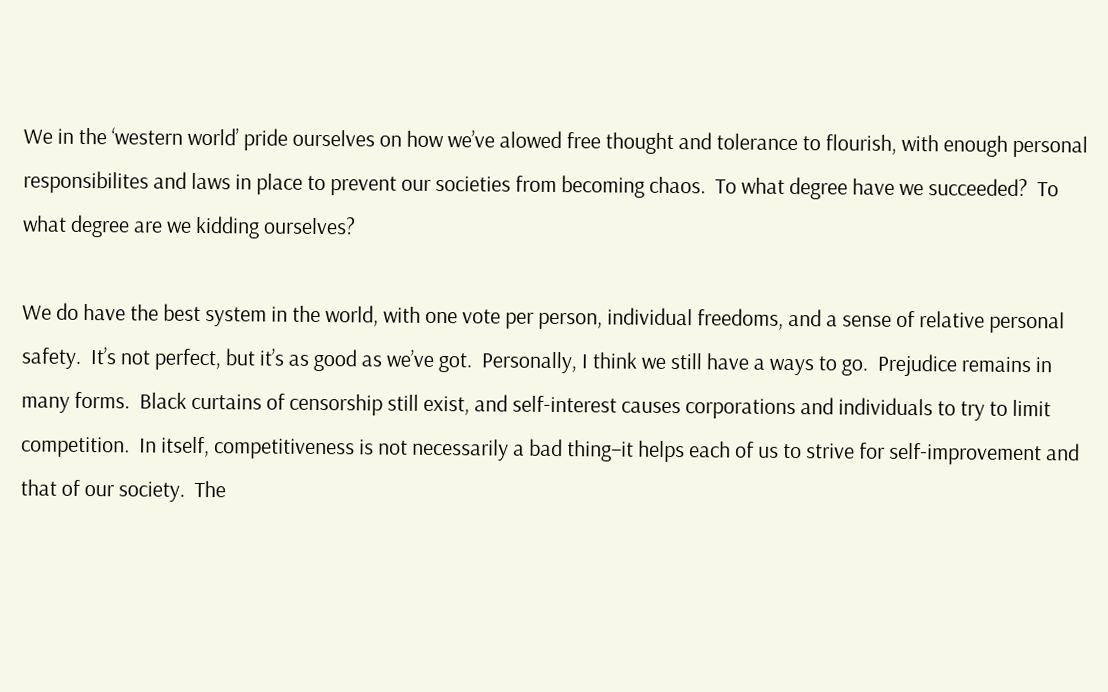We in the ‘western world’ pride ourselves on how we’ve alowed free thought and tolerance to flourish, with enough personal responsibilites and laws in place to prevent our societies from becoming chaos.  To what degree have we succeeded?  To what degree are we kidding ourselves?

We do have the best system in the world, with one vote per person, individual freedoms, and a sense of relative personal safety.  It’s not perfect, but it’s as good as we’ve got.  Personally, I think we still have a ways to go.  Prejudice remains in many forms.  Black curtains of censorship still exist, and self-interest causes corporations and individuals to try to limit competition.  In itself, competitiveness is not necessarily a bad thing–it helps each of us to strive for self-improvement and that of our society.  The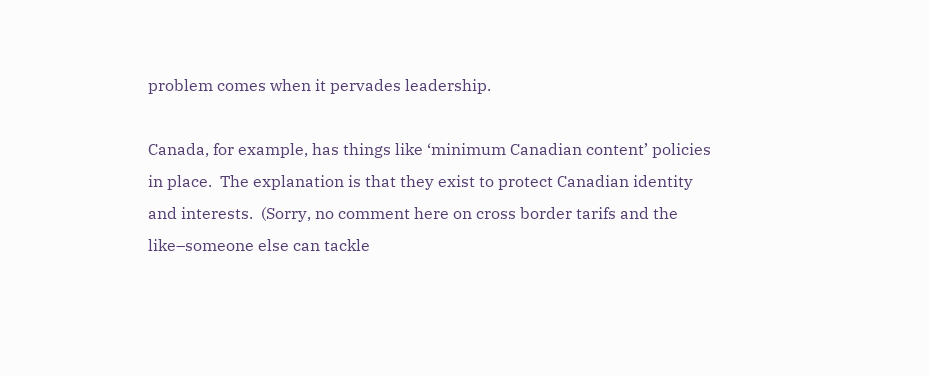problem comes when it pervades leadership.

Canada, for example, has things like ‘minimum Canadian content’ policies in place.  The explanation is that they exist to protect Canadian identity and interests.  (Sorry, no comment here on cross border tarifs and the like–someone else can tackle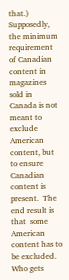that.)  Supposedly, the minimum requirement of Canadian content in magazines sold in Canada is not meant to exclude American content, but to ensure Canadian content is present.  The end result is that  some American content has to be excluded.  Who gets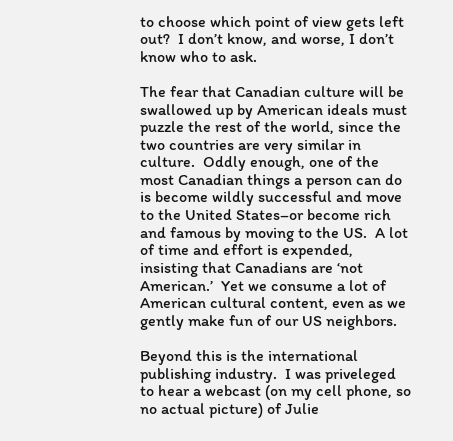to choose which point of view gets left out?  I don’t know, and worse, I don’t know who to ask.

The fear that Canadian culture will be swallowed up by American ideals must puzzle the rest of the world, since the two countries are very similar in culture.  Oddly enough, one of the most Canadian things a person can do is become wildly successful and move to the United States–or become rich and famous by moving to the US.  A lot of time and effort is expended, insisting that Canadians are ‘not American.’  Yet we consume a lot of American cultural content, even as we gently make fun of our US neighbors.

Beyond this is the international publishing industry.  I was priveleged to hear a webcast (on my cell phone, so no actual picture) of Julie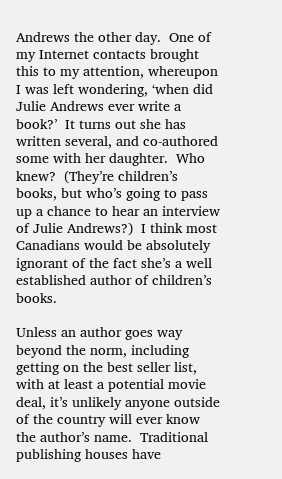Andrews the other day.  One of my Internet contacts brought this to my attention, whereupon I was left wondering, ‘when did Julie Andrews ever write a book?’  It turns out she has written several, and co-authored some with her daughter.  Who knew?  (They’re children’s books, but who’s going to pass up a chance to hear an interview of Julie Andrews?)  I think most Canadians would be absolutely ignorant of the fact she’s a well established author of children’s books.

Unless an author goes way beyond the norm, including getting on the best seller list, with at least a potential movie deal, it’s unlikely anyone outside of the country will ever know the author’s name.  Traditional publishing houses have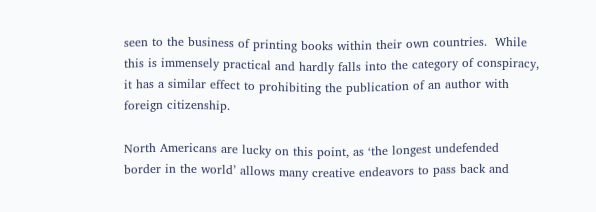seen to the business of printing books within their own countries.  While this is immensely practical and hardly falls into the category of conspiracy, it has a similar effect to prohibiting the publication of an author with foreign citizenship.

North Americans are lucky on this point, as ‘the longest undefended border in the world’ allows many creative endeavors to pass back and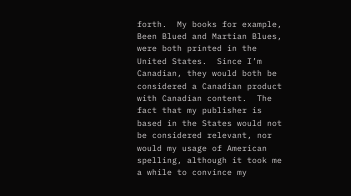forth.  My books for example, Been Blued and Martian Blues, were both printed in the United States.  Since I’m Canadian, they would both be considered a Canadian product with Canadian content.  The fact that my publisher is based in the States would not be considered relevant, nor would my usage of American spelling, although it took me a while to convince my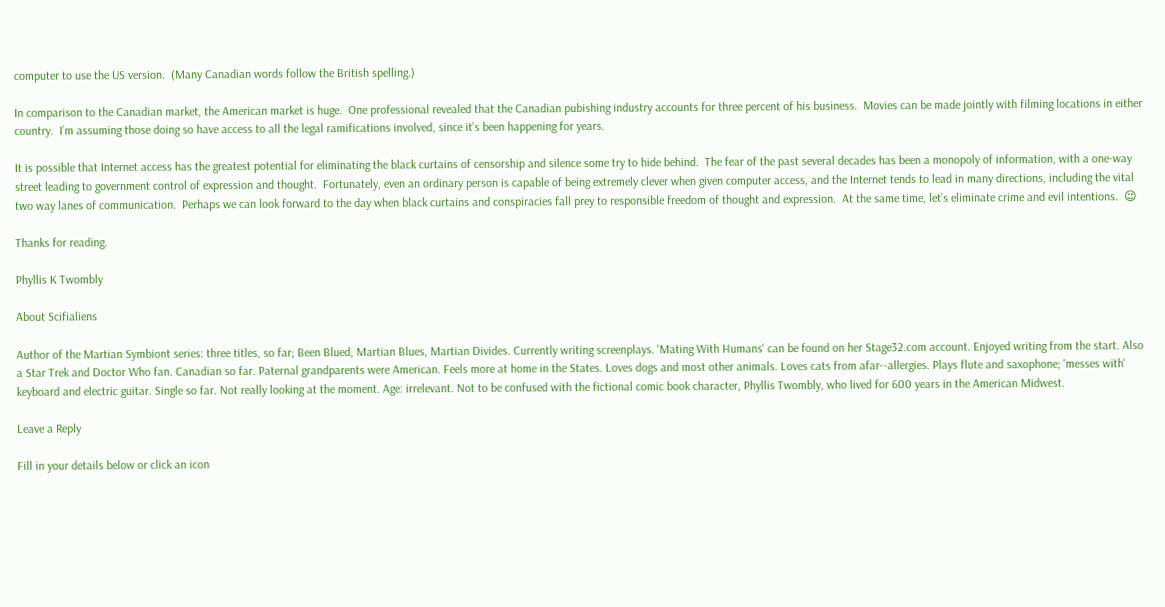computer to use the US version.  (Many Canadian words follow the British spelling.)

In comparison to the Canadian market, the American market is huge.  One professional revealed that the Canadian pubishing industry accounts for three percent of his business.  Movies can be made jointly with filming locations in either country.  I’m assuming those doing so have access to all the legal ramifications involved, since it’s been happening for years.

It is possible that Internet access has the greatest potential for eliminating the black curtains of censorship and silence some try to hide behind.  The fear of the past several decades has been a monopoly of information, with a one-way street leading to government control of expression and thought.  Fortunately, even an ordinary person is capable of being extremely clever when given computer access, and the Internet tends to lead in many directions, including the vital two way lanes of communication.  Perhaps we can look forward to the day when black curtains and conspiracies fall prey to responsible freedom of thought and expression.  At the same time, let’s eliminate crime and evil intentions.  😉

Thanks for reading.

Phyllis K Twombly

About Scifialiens

Author of the Martian Symbiont series: three titles, so far; Been Blued, Martian Blues, Martian Divides. Currently writing screenplays. 'Mating With Humans' can be found on her Stage32.com account. Enjoyed writing from the start. Also a Star Trek and Doctor Who fan. Canadian so far. Paternal grandparents were American. Feels more at home in the States. Loves dogs and most other animals. Loves cats from afar--allergies. Plays flute and saxophone; 'messes with' keyboard and electric guitar. Single so far. Not really looking at the moment. Age: irrelevant. Not to be confused with the fictional comic book character, Phyllis Twombly, who lived for 600 years in the American Midwest.

Leave a Reply

Fill in your details below or click an icon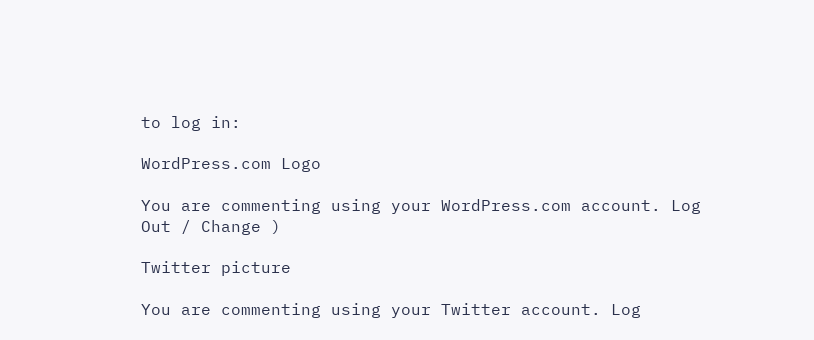to log in:

WordPress.com Logo

You are commenting using your WordPress.com account. Log Out / Change )

Twitter picture

You are commenting using your Twitter account. Log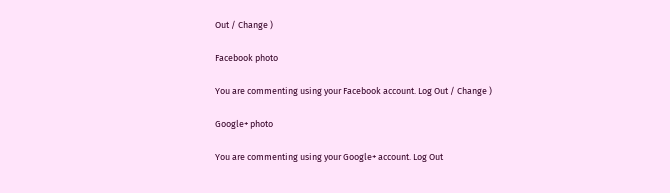Out / Change )

Facebook photo

You are commenting using your Facebook account. Log Out / Change )

Google+ photo

You are commenting using your Google+ account. Log Out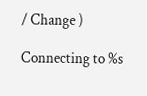/ Change )

Connecting to %s